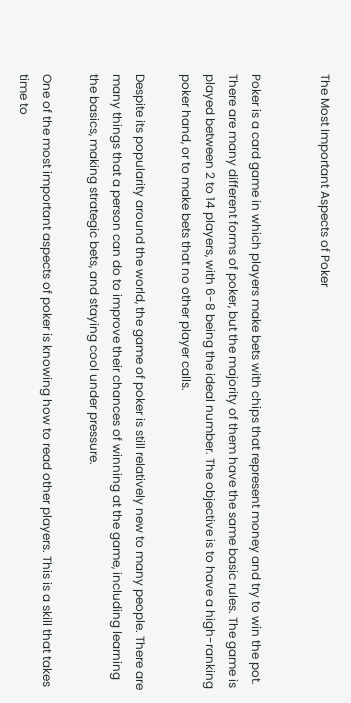The Most Important Aspects of Poker


Poker is a card game in which players make bets with chips that represent money and try to win the pot. There are many different forms of poker, but the majority of them have the same basic rules. The game is played between 2 to 14 players, with 6-8 being the ideal number. The objective is to have a high-ranking poker hand, or to make bets that no other player calls.

Despite its popularity around the world, the game of poker is still relatively new to many people. There are many things that a person can do to improve their chances of winning at the game, including learning the basics, making strategic bets, and staying cool under pressure.

One of the most important aspects of poker is knowing how to read other players. This is a skill that takes time to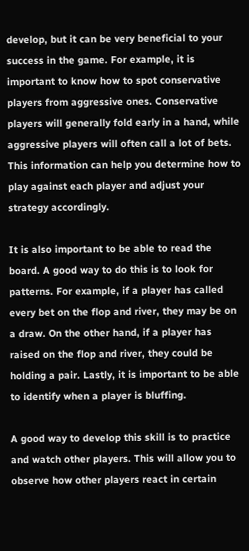develop, but it can be very beneficial to your success in the game. For example, it is important to know how to spot conservative players from aggressive ones. Conservative players will generally fold early in a hand, while aggressive players will often call a lot of bets. This information can help you determine how to play against each player and adjust your strategy accordingly.

It is also important to be able to read the board. A good way to do this is to look for patterns. For example, if a player has called every bet on the flop and river, they may be on a draw. On the other hand, if a player has raised on the flop and river, they could be holding a pair. Lastly, it is important to be able to identify when a player is bluffing.

A good way to develop this skill is to practice and watch other players. This will allow you to observe how other players react in certain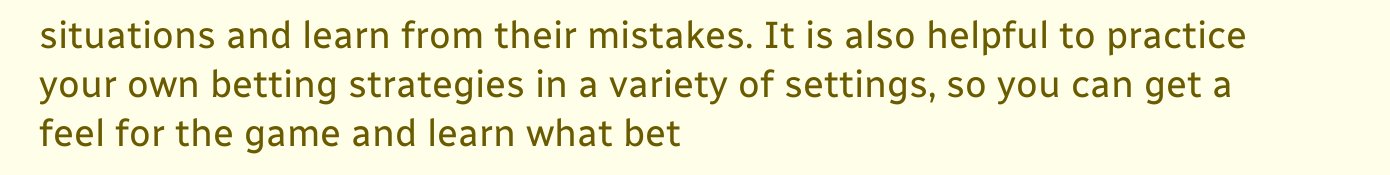situations and learn from their mistakes. It is also helpful to practice your own betting strategies in a variety of settings, so you can get a feel for the game and learn what bet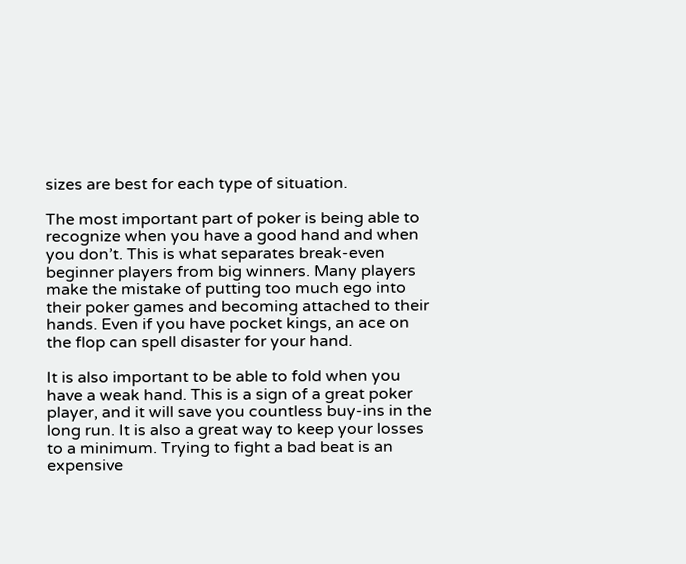sizes are best for each type of situation.

The most important part of poker is being able to recognize when you have a good hand and when you don’t. This is what separates break-even beginner players from big winners. Many players make the mistake of putting too much ego into their poker games and becoming attached to their hands. Even if you have pocket kings, an ace on the flop can spell disaster for your hand.

It is also important to be able to fold when you have a weak hand. This is a sign of a great poker player, and it will save you countless buy-ins in the long run. It is also a great way to keep your losses to a minimum. Trying to fight a bad beat is an expensive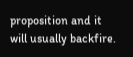proposition and it will usually backfire.